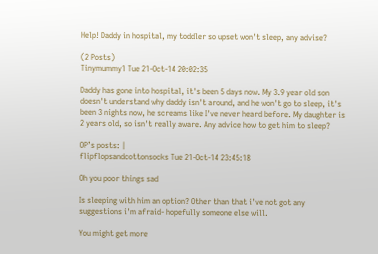Help! Daddy in hospital, my toddler so upset won't sleep, any advise?

(2 Posts)
Tinymummy1 Tue 21-Oct-14 20:02:35

Daddy has gone into hospital, it's been 5 days now. My 3.9 year old son doesn't understand why daddy isn't around, and he won't go to sleep, it's been 3 nights now, he screams like I've never heard before. My daughter is 2 years old, so isn't really aware. Any advice how to get him to sleep?

OP’s posts: |
flipflopsandcottonsocks Tue 21-Oct-14 23:45:18

Oh you poor things sad

Is sleeping with him an option? Other than that i've not got any suggestions i'm afraid- hopefully someone else will.

You might get more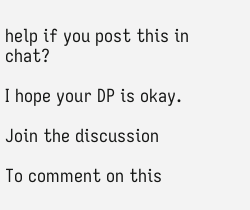help if you post this in chat?

I hope your DP is okay.

Join the discussion

To comment on this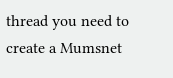thread you need to create a Mumsnet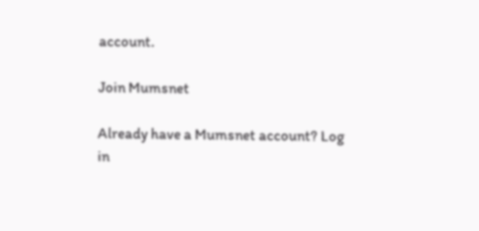account.

Join Mumsnet

Already have a Mumsnet account? Log in